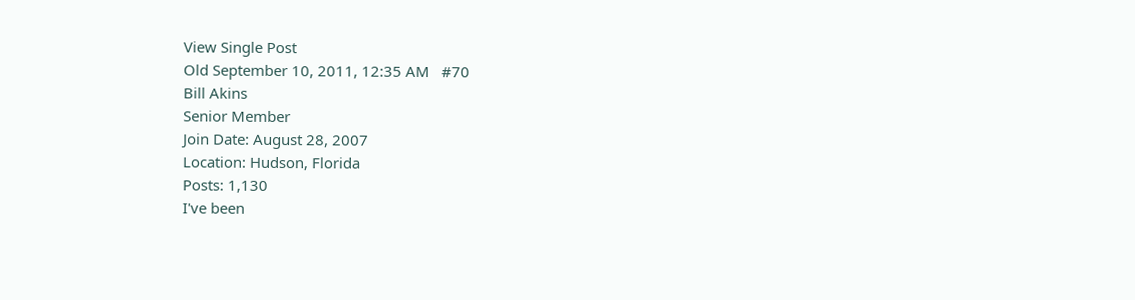View Single Post
Old September 10, 2011, 12:35 AM   #70
Bill Akins
Senior Member
Join Date: August 28, 2007
Location: Hudson, Florida
Posts: 1,130
I've been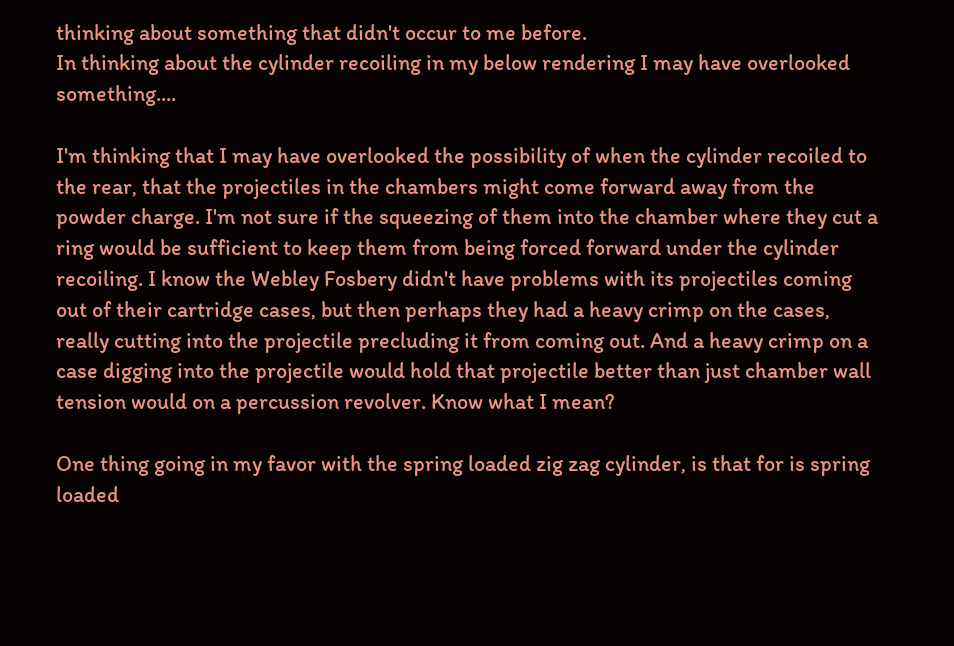thinking about something that didn't occur to me before.
In thinking about the cylinder recoiling in my below rendering I may have overlooked something....

I'm thinking that I may have overlooked the possibility of when the cylinder recoiled to the rear, that the projectiles in the chambers might come forward away from the powder charge. I'm not sure if the squeezing of them into the chamber where they cut a ring would be sufficient to keep them from being forced forward under the cylinder recoiling. I know the Webley Fosbery didn't have problems with its projectiles coming out of their cartridge cases, but then perhaps they had a heavy crimp on the cases, really cutting into the projectile precluding it from coming out. And a heavy crimp on a case digging into the projectile would hold that projectile better than just chamber wall tension would on a percussion revolver. Know what I mean?

One thing going in my favor with the spring loaded zig zag cylinder, is that for is spring loaded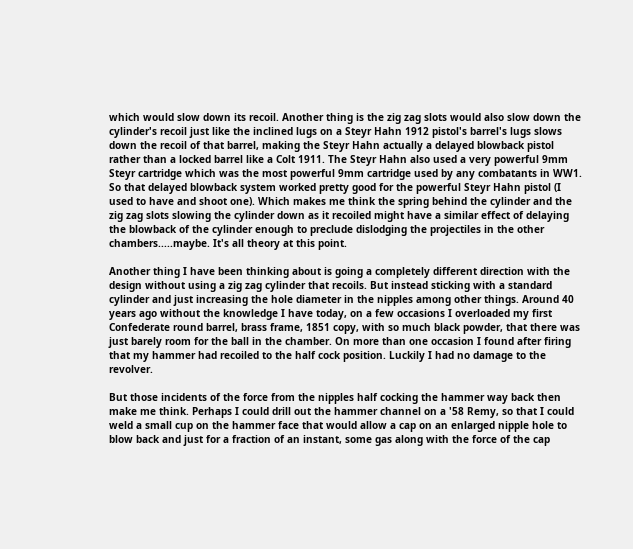which would slow down its recoil. Another thing is the zig zag slots would also slow down the cylinder's recoil just like the inclined lugs on a Steyr Hahn 1912 pistol's barrel's lugs slows down the recoil of that barrel, making the Steyr Hahn actually a delayed blowback pistol rather than a locked barrel like a Colt 1911. The Steyr Hahn also used a very powerful 9mm Steyr cartridge which was the most powerful 9mm cartridge used by any combatants in WW1. So that delayed blowback system worked pretty good for the powerful Steyr Hahn pistol (I used to have and shoot one). Which makes me think the spring behind the cylinder and the zig zag slots slowing the cylinder down as it recoiled might have a similar effect of delaying the blowback of the cylinder enough to preclude dislodging the projectiles in the other chambers.....maybe. It's all theory at this point.

Another thing I have been thinking about is going a completely different direction with the design without using a zig zag cylinder that recoils. But instead sticking with a standard cylinder and just increasing the hole diameter in the nipples among other things. Around 40 years ago without the knowledge I have today, on a few occasions I overloaded my first Confederate round barrel, brass frame, 1851 copy, with so much black powder, that there was just barely room for the ball in the chamber. On more than one occasion I found after firing that my hammer had recoiled to the half cock position. Luckily I had no damage to the revolver.

But those incidents of the force from the nipples half cocking the hammer way back then make me think. Perhaps I could drill out the hammer channel on a '58 Remy, so that I could weld a small cup on the hammer face that would allow a cap on an enlarged nipple hole to blow back and just for a fraction of an instant, some gas along with the force of the cap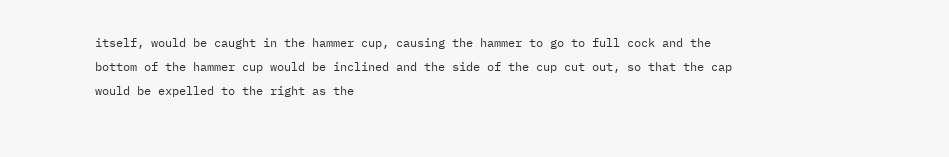itself, would be caught in the hammer cup, causing the hammer to go to full cock and the bottom of the hammer cup would be inclined and the side of the cup cut out, so that the cap would be expelled to the right as the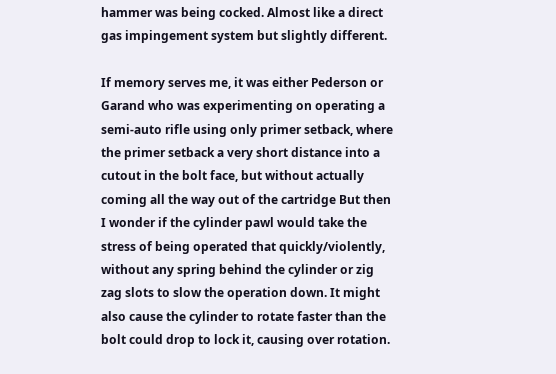hammer was being cocked. Almost like a direct gas impingement system but slightly different.

If memory serves me, it was either Pederson or Garand who was experimenting on operating a semi-auto rifle using only primer setback, where the primer setback a very short distance into a cutout in the bolt face, but without actually coming all the way out of the cartridge But then I wonder if the cylinder pawl would take the stress of being operated that quickly/violently, without any spring behind the cylinder or zig zag slots to slow the operation down. It might also cause the cylinder to rotate faster than the bolt could drop to lock it, causing over rotation.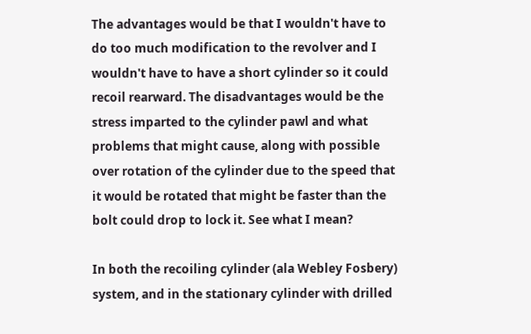The advantages would be that I wouldn't have to do too much modification to the revolver and I wouldn't have to have a short cylinder so it could recoil rearward. The disadvantages would be the stress imparted to the cylinder pawl and what problems that might cause, along with possible over rotation of the cylinder due to the speed that it would be rotated that might be faster than the bolt could drop to lock it. See what I mean?

In both the recoiling cylinder (ala Webley Fosbery) system, and in the stationary cylinder with drilled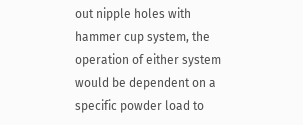out nipple holes with hammer cup system, the operation of either system would be dependent on a specific powder load to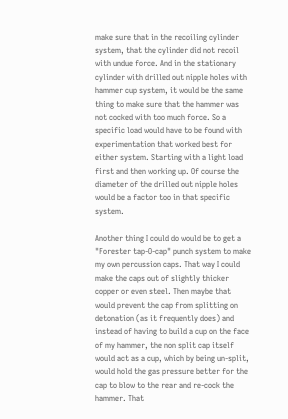make sure that in the recoiling cylinder system, that the cylinder did not recoil with undue force. And in the stationary cylinder with drilled out nipple holes with hammer cup system, it would be the same thing to make sure that the hammer was not cocked with too much force. So a specific load would have to be found with experimentation that worked best for either system. Starting with a light load first and then working up. Of course the diameter of the drilled out nipple holes would be a factor too in that specific system.

Another thing I could do would be to get a "Forester tap-O-cap" punch system to make my own percussion caps. That way I could make the caps out of slightly thicker copper or even steel. Then maybe that would prevent the cap from splitting on detonation (as it frequently does) and instead of having to build a cup on the face of my hammer, the non split cap itself would act as a cup, which by being un-split, would hold the gas pressure better for the cap to blow to the rear and re-cock the hammer. That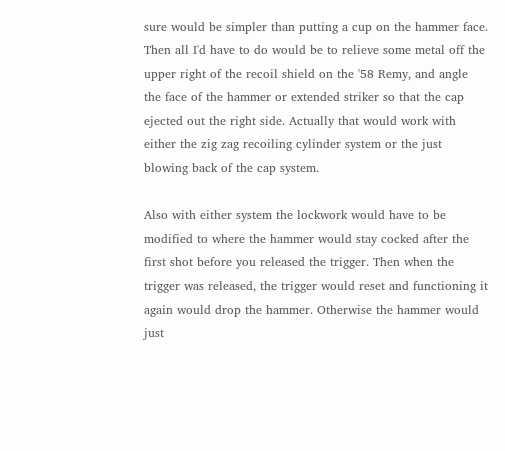sure would be simpler than putting a cup on the hammer face. Then all I'd have to do would be to relieve some metal off the upper right of the recoil shield on the '58 Remy, and angle the face of the hammer or extended striker so that the cap ejected out the right side. Actually that would work with either the zig zag recoiling cylinder system or the just blowing back of the cap system.

Also with either system the lockwork would have to be modified to where the hammer would stay cocked after the first shot before you released the trigger. Then when the trigger was released, the trigger would reset and functioning it again would drop the hammer. Otherwise the hammer would just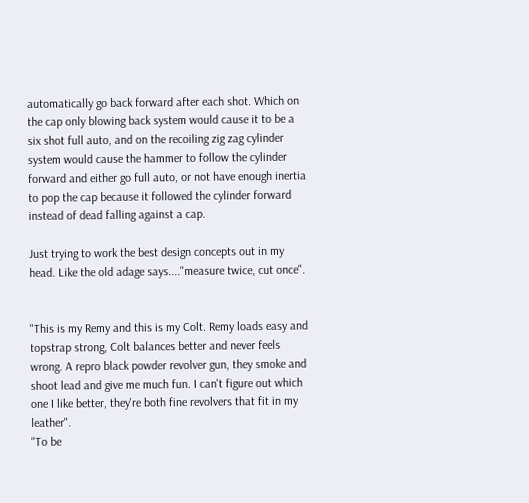automatically go back forward after each shot. Which on the cap only blowing back system would cause it to be a six shot full auto, and on the recoiling zig zag cylinder system would cause the hammer to follow the cylinder forward and either go full auto, or not have enough inertia to pop the cap because it followed the cylinder forward instead of dead falling against a cap.

Just trying to work the best design concepts out in my head. Like the old adage says...."measure twice, cut once".


"This is my Remy and this is my Colt. Remy loads easy and topstrap strong, Colt balances better and never feels wrong. A repro black powder revolver gun, they smoke and shoot lead and give me much fun. I can't figure out which one I like better, they're both fine revolvers that fit in my leather".
"To be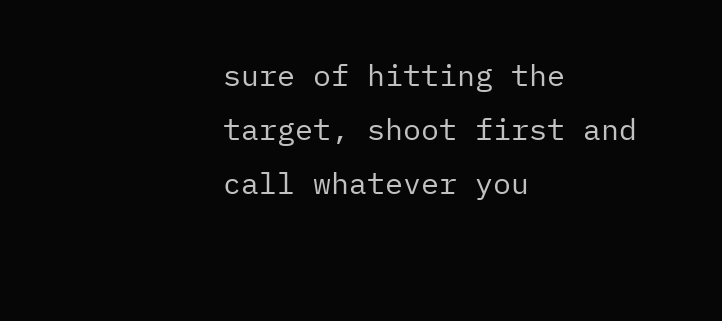sure of hitting the target, shoot first and call whatever you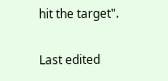hit the target".

Last edited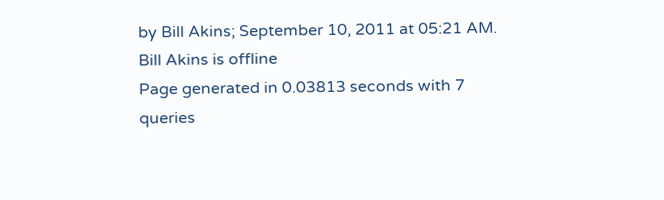by Bill Akins; September 10, 2011 at 05:21 AM.
Bill Akins is offline
Page generated in 0.03813 seconds with 7 queries